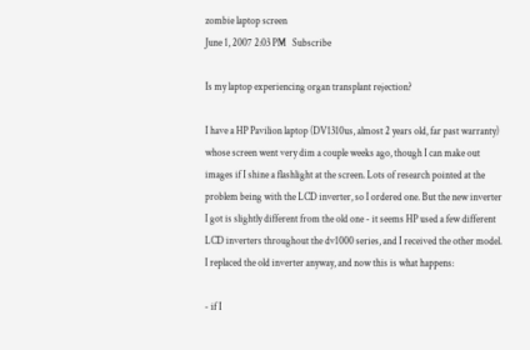zombie laptop screen
June 1, 2007 2:03 PM   Subscribe

Is my laptop experiencing organ transplant rejection?

I have a HP Pavilion laptop (DV1310us, almost 2 years old, far past warranty) whose screen went very dim a couple weeks ago, though I can make out images if I shine a flashlight at the screen. Lots of research pointed at the problem being with the LCD inverter, so I ordered one. But the new inverter I got is slightly different from the old one - it seems HP used a few different LCD inverters throughout the dv1000 series, and I received the other model. I replaced the old inverter anyway, and now this is what happens:

- if I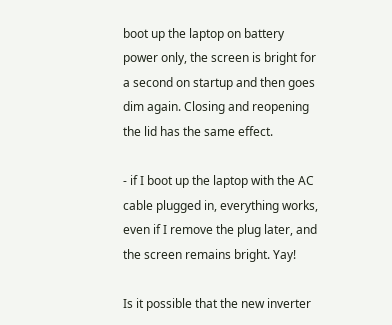boot up the laptop on battery power only, the screen is bright for a second on startup and then goes dim again. Closing and reopening the lid has the same effect.

- if I boot up the laptop with the AC cable plugged in, everything works, even if I remove the plug later, and the screen remains bright. Yay!

Is it possible that the new inverter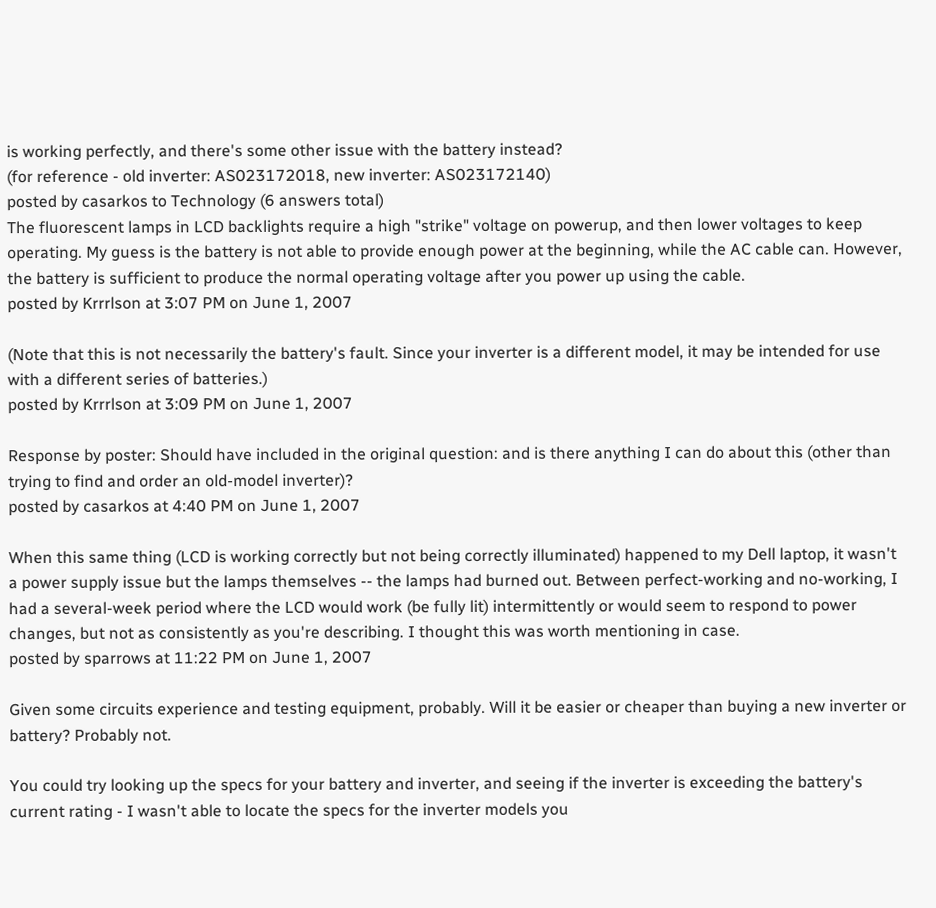is working perfectly, and there's some other issue with the battery instead?
(for reference - old inverter: AS023172018, new inverter: AS023172140)
posted by casarkos to Technology (6 answers total)
The fluorescent lamps in LCD backlights require a high "strike" voltage on powerup, and then lower voltages to keep operating. My guess is the battery is not able to provide enough power at the beginning, while the AC cable can. However, the battery is sufficient to produce the normal operating voltage after you power up using the cable.
posted by Krrrlson at 3:07 PM on June 1, 2007

(Note that this is not necessarily the battery's fault. Since your inverter is a different model, it may be intended for use with a different series of batteries.)
posted by Krrrlson at 3:09 PM on June 1, 2007

Response by poster: Should have included in the original question: and is there anything I can do about this (other than trying to find and order an old-model inverter)?
posted by casarkos at 4:40 PM on June 1, 2007

When this same thing (LCD is working correctly but not being correctly illuminated) happened to my Dell laptop, it wasn't a power supply issue but the lamps themselves -- the lamps had burned out. Between perfect-working and no-working, I had a several-week period where the LCD would work (be fully lit) intermittently or would seem to respond to power changes, but not as consistently as you're describing. I thought this was worth mentioning in case.
posted by sparrows at 11:22 PM on June 1, 2007

Given some circuits experience and testing equipment, probably. Will it be easier or cheaper than buying a new inverter or battery? Probably not.

You could try looking up the specs for your battery and inverter, and seeing if the inverter is exceeding the battery's current rating - I wasn't able to locate the specs for the inverter models you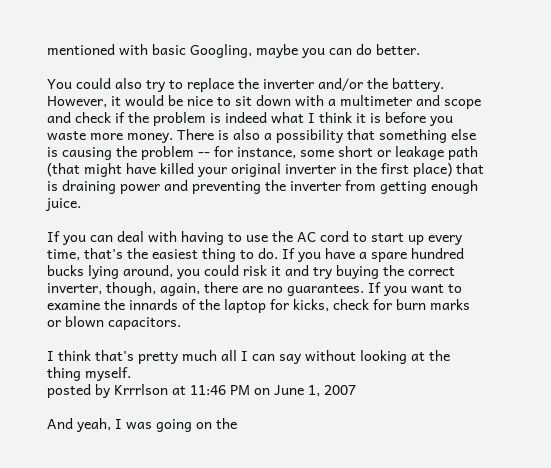mentioned with basic Googling, maybe you can do better.

You could also try to replace the inverter and/or the battery. However, it would be nice to sit down with a multimeter and scope and check if the problem is indeed what I think it is before you waste more money. There is also a possibility that something else is causing the problem -- for instance, some short or leakage path (that might have killed your original inverter in the first place) that is draining power and preventing the inverter from getting enough juice.

If you can deal with having to use the AC cord to start up every time, that's the easiest thing to do. If you have a spare hundred bucks lying around, you could risk it and try buying the correct inverter, though, again, there are no guarantees. If you want to examine the innards of the laptop for kicks, check for burn marks or blown capacitors.

I think that's pretty much all I can say without looking at the thing myself.
posted by Krrrlson at 11:46 PM on June 1, 2007

And yeah, I was going on the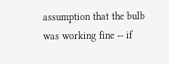assumption that the bulb was working fine -- if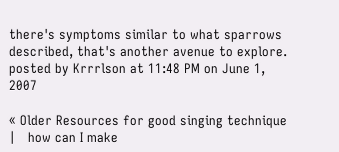there's symptoms similar to what sparrows described, that's another avenue to explore.
posted by Krrrlson at 11:48 PM on June 1, 2007

« Older Resources for good singing technique   |   how can I make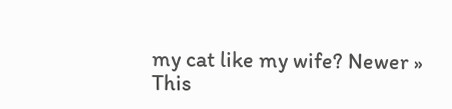my cat like my wife? Newer »
This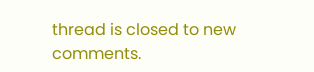thread is closed to new comments.